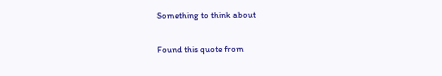Something to think about

Found this quote from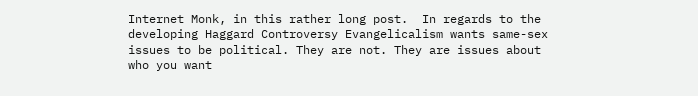Internet Monk, in this rather long post.  In regards to the developing Haggard Controversy Evangelicalism wants same-sex issues to be political. They are not. They are issues about who you want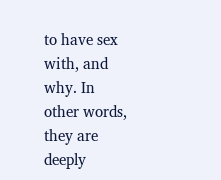to have sex with, and why. In other words, they are deeply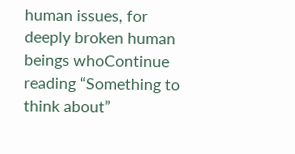human issues, for deeply broken human beings whoContinue reading “Something to think about”